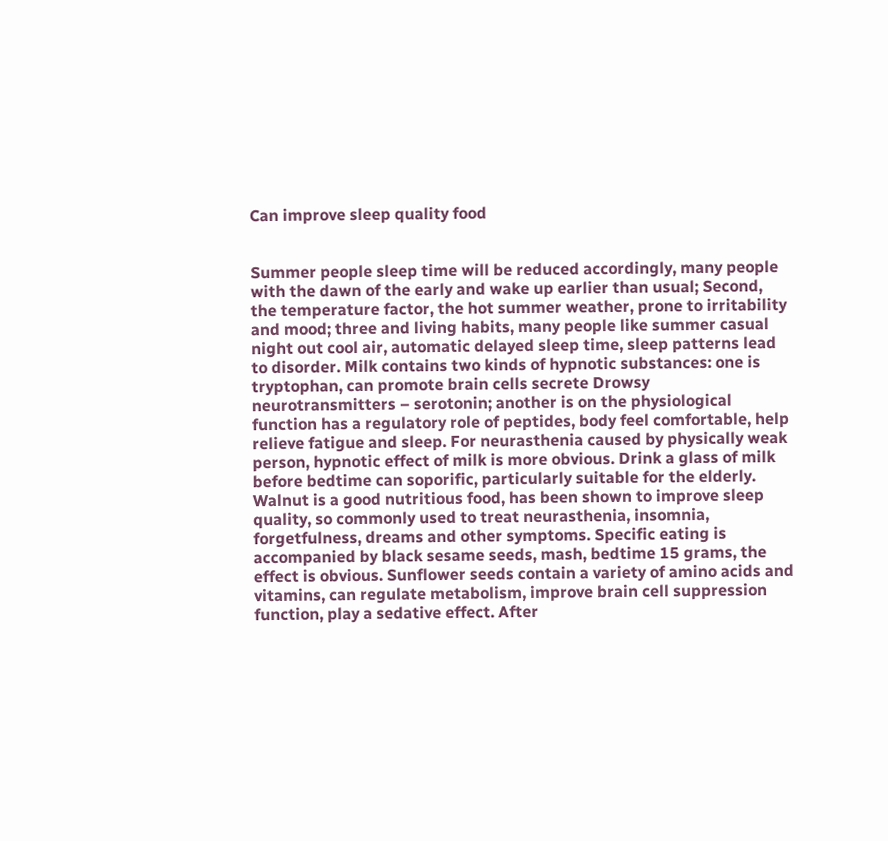Can improve sleep quality food


Summer people sleep time will be reduced accordingly, many people with the dawn of the early and wake up earlier than usual; Second, the temperature factor, the hot summer weather, prone to irritability and mood; three and living habits, many people like summer casual night out cool air, automatic delayed sleep time, sleep patterns lead to disorder. Milk contains two kinds of hypnotic substances: one is tryptophan, can promote brain cells secrete Drowsy neurotransmitters – serotonin; another is on the physiological function has a regulatory role of peptides, body feel comfortable, help relieve fatigue and sleep. For neurasthenia caused by physically weak person, hypnotic effect of milk is more obvious. Drink a glass of milk before bedtime can soporific, particularly suitable for the elderly. Walnut is a good nutritious food, has been shown to improve sleep quality, so commonly used to treat neurasthenia, insomnia, forgetfulness, dreams and other symptoms. Specific eating is accompanied by black sesame seeds, mash, bedtime 15 grams, the effect is obvious. Sunflower seeds contain a variety of amino acids and vitamins, can regulate metabolism, improve brain cell suppression function, play a sedative effect. After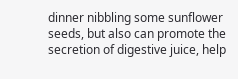dinner nibbling some sunflower seeds, but also can promote the secretion of digestive juice, help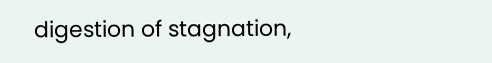digestion of stagnation,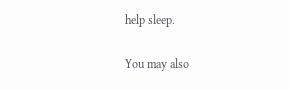help sleep.

You may also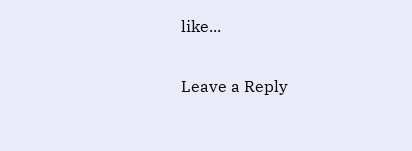like...

Leave a Reply